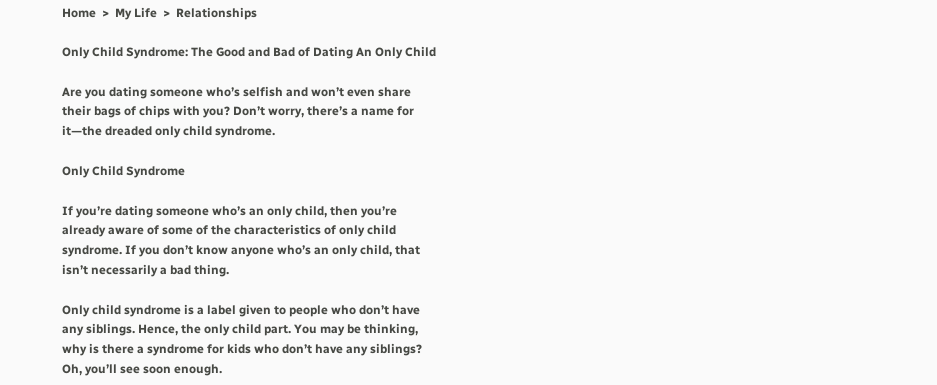Home  >  My Life  >  Relationships

Only Child Syndrome: The Good and Bad of Dating An Only Child

Are you dating someone who’s selfish and won’t even share their bags of chips with you? Don’t worry, there’s a name for it—the dreaded only child syndrome.

Only Child Syndrome

If you’re dating someone who’s an only child, then you’re already aware of some of the characteristics of only child syndrome. If you don’t know anyone who’s an only child, that isn’t necessarily a bad thing.

Only child syndrome is a label given to people who don’t have any siblings. Hence, the only child part. You may be thinking, why is there a syndrome for kids who don’t have any siblings? Oh, you’ll see soon enough.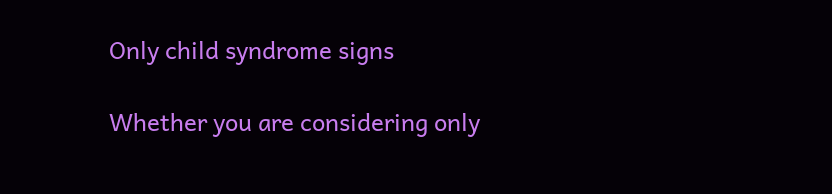Only child syndrome signs

Whether you are considering only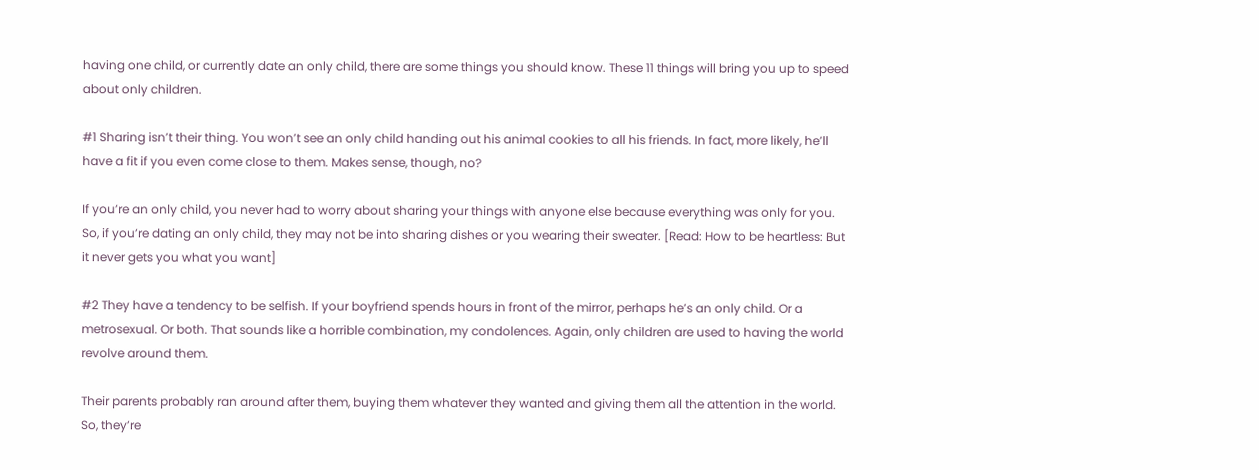having one child, or currently date an only child, there are some things you should know. These 11 things will bring you up to speed about only children.

#1 Sharing isn’t their thing. You won’t see an only child handing out his animal cookies to all his friends. In fact, more likely, he’ll have a fit if you even come close to them. Makes sense, though, no?

If you’re an only child, you never had to worry about sharing your things with anyone else because everything was only for you. So, if you’re dating an only child, they may not be into sharing dishes or you wearing their sweater. [Read: How to be heartless: But it never gets you what you want]

#2 They have a tendency to be selfish. If your boyfriend spends hours in front of the mirror, perhaps he’s an only child. Or a metrosexual. Or both. That sounds like a horrible combination, my condolences. Again, only children are used to having the world revolve around them.

Their parents probably ran around after them, buying them whatever they wanted and giving them all the attention in the world. So, they’re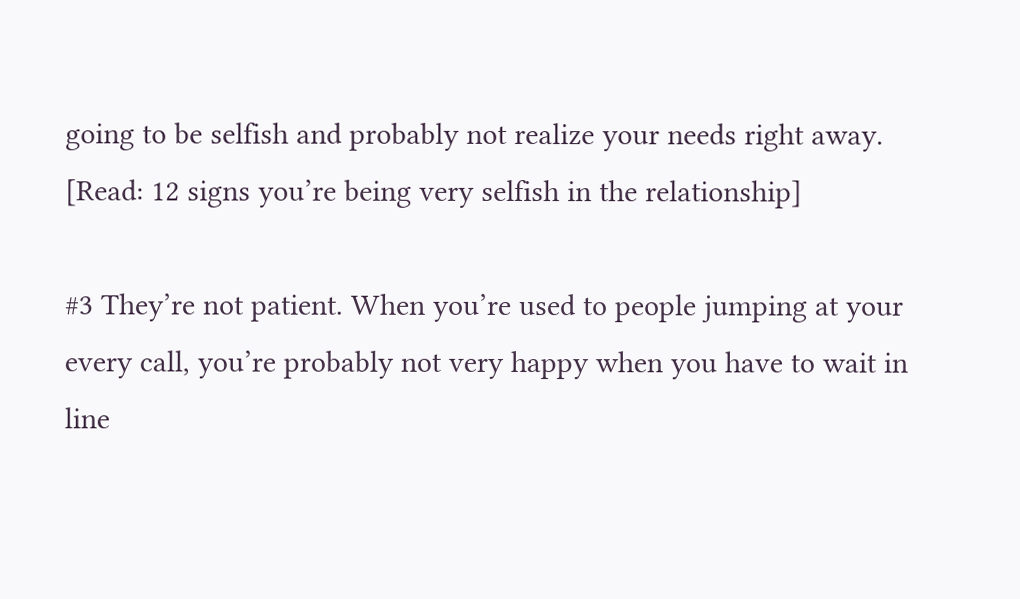going to be selfish and probably not realize your needs right away. [Read: 12 signs you’re being very selfish in the relationship]

#3 They’re not patient. When you’re used to people jumping at your every call, you’re probably not very happy when you have to wait in line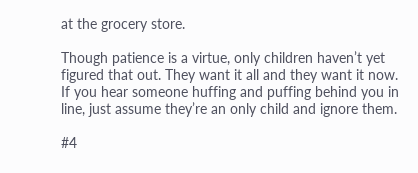at the grocery store.

Though patience is a virtue, only children haven’t yet figured that out. They want it all and they want it now. If you hear someone huffing and puffing behind you in line, just assume they’re an only child and ignore them.

#4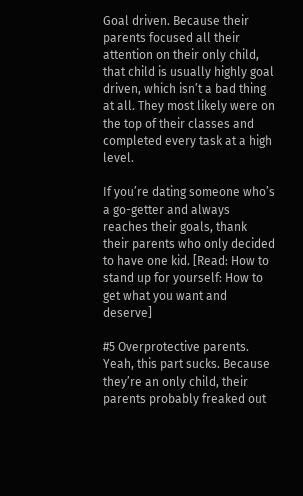Goal driven. Because their parents focused all their attention on their only child, that child is usually highly goal driven, which isn’t a bad thing at all. They most likely were on the top of their classes and completed every task at a high level.

If you’re dating someone who’s a go-getter and always reaches their goals, thank their parents who only decided to have one kid. [Read: How to stand up for yourself: How to get what you want and deserve]

#5 Overprotective parents. Yeah, this part sucks. Because they’re an only child, their parents probably freaked out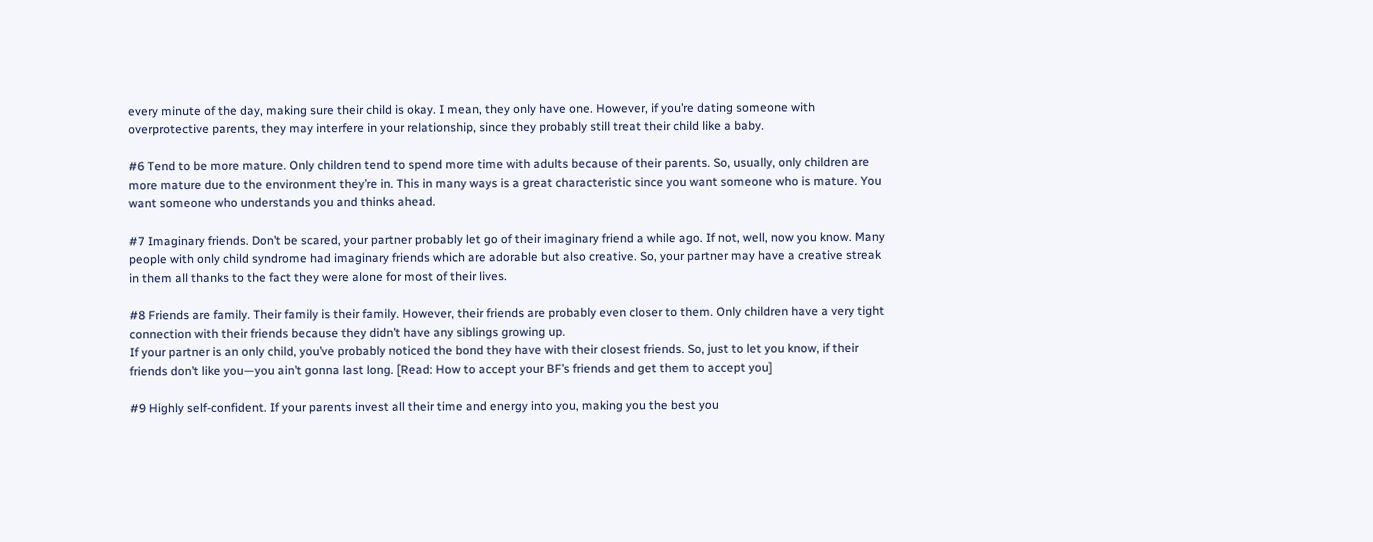every minute of the day, making sure their child is okay. I mean, they only have one. However, if you’re dating someone with overprotective parents, they may interfere in your relationship, since they probably still treat their child like a baby.

#6 Tend to be more mature. Only children tend to spend more time with adults because of their parents. So, usually, only children are more mature due to the environment they’re in. This in many ways is a great characteristic since you want someone who is mature. You want someone who understands you and thinks ahead.

#7 Imaginary friends. Don’t be scared, your partner probably let go of their imaginary friend a while ago. If not, well, now you know. Many people with only child syndrome had imaginary friends which are adorable but also creative. So, your partner may have a creative streak in them all thanks to the fact they were alone for most of their lives.

#8 Friends are family. Their family is their family. However, their friends are probably even closer to them. Only children have a very tight connection with their friends because they didn’t have any siblings growing up.
If your partner is an only child, you’ve probably noticed the bond they have with their closest friends. So, just to let you know, if their friends don’t like you—you ain’t gonna last long. [Read: How to accept your BF’s friends and get them to accept you]

#9 Highly self-confident. If your parents invest all their time and energy into you, making you the best you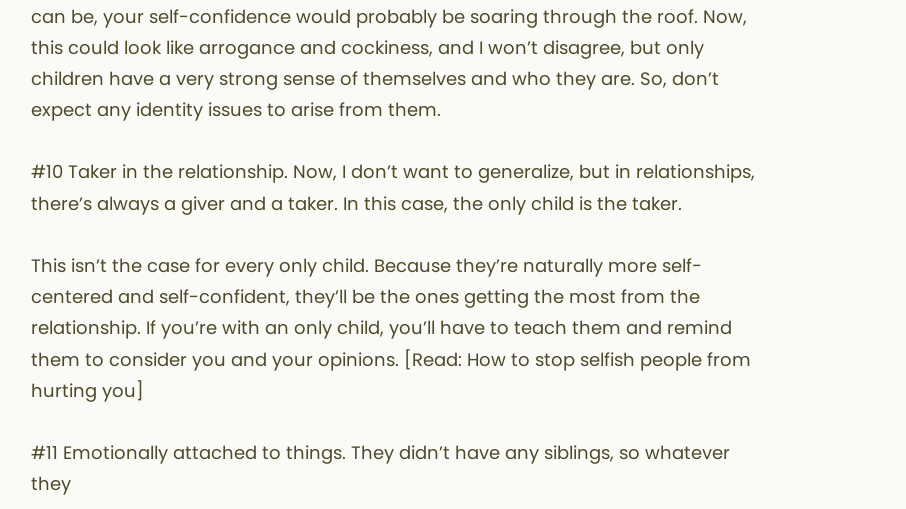can be, your self-confidence would probably be soaring through the roof. Now, this could look like arrogance and cockiness, and I won’t disagree, but only children have a very strong sense of themselves and who they are. So, don’t expect any identity issues to arise from them.

#10 Taker in the relationship. Now, I don’t want to generalize, but in relationships, there’s always a giver and a taker. In this case, the only child is the taker.

This isn’t the case for every only child. Because they’re naturally more self-centered and self-confident, they’ll be the ones getting the most from the relationship. If you’re with an only child, you’ll have to teach them and remind them to consider you and your opinions. [Read: How to stop selfish people from hurting you]

#11 Emotionally attached to things. They didn’t have any siblings, so whatever they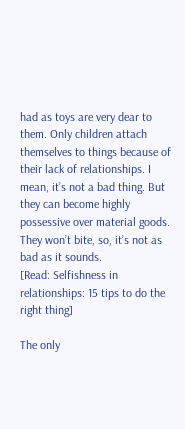had as toys are very dear to them. Only children attach themselves to things because of their lack of relationships. I mean, it’s not a bad thing. But they can become highly possessive over material goods. They won’t bite, so, it’s not as bad as it sounds.
[Read: Selfishness in relationships: 15 tips to do the right thing]

The only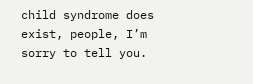child syndrome does exist, people, I’m sorry to tell you.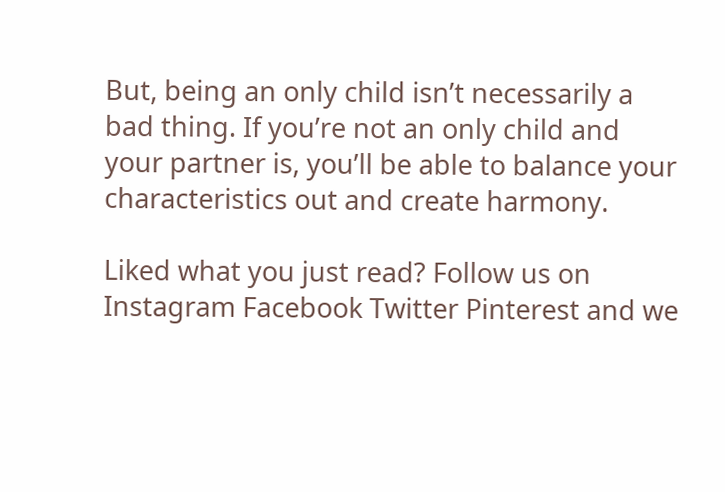But, being an only child isn’t necessarily a bad thing. If you’re not an only child and your partner is, you’ll be able to balance your characteristics out and create harmony.

Liked what you just read? Follow us on Instagram Facebook Twitter Pinterest and we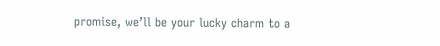promise, we’ll be your lucky charm to a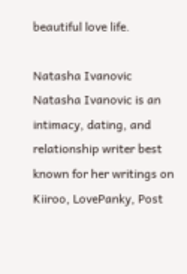beautiful love life.

Natasha Ivanovic
Natasha Ivanovic is an intimacy, dating, and relationship writer best known for her writings on Kiiroo, LovePanky, Post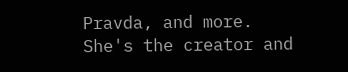Pravda, and more. She's the creator and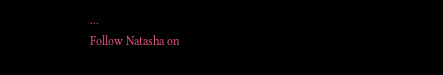...
Follow Natasha on